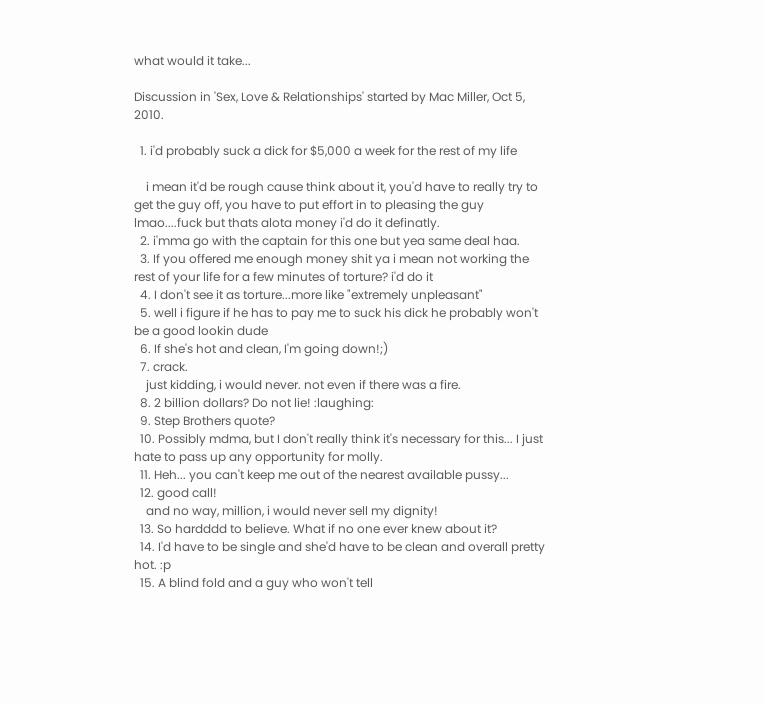what would it take...

Discussion in 'Sex, Love & Relationships' started by Mac Miller, Oct 5, 2010.

  1. i'd probably suck a dick for $5,000 a week for the rest of my life

    i mean it'd be rough cause think about it, you'd have to really try to get the guy off, you have to put effort in to pleasing the guy lmao....fuck but thats alota money i'd do it definatly.
  2. i'mma go with the captain for this one but yea same deal haa.
  3. If you offered me enough money shit ya i mean not working the rest of your life for a few minutes of torture? i'd do it
  4. I don't see it as torture...more like "extremely unpleasant"
  5. well i figure if he has to pay me to suck his dick he probably won't be a good lookin dude
  6. If she's hot and clean, I'm going down!;)
  7. crack.
    just kidding, i would never. not even if there was a fire.
  8. 2 billion dollars? Do not lie! :laughing:
  9. Step Brothers quote?
  10. Possibly mdma, but I don't really think it's necessary for this... I just hate to pass up any opportunity for molly.
  11. Heh... you can't keep me out of the nearest available pussy...
  12. good call!
    and no way, million, i would never sell my dignity!
  13. So hardddd to believe. What if no one ever knew about it?
  14. I'd have to be single and she'd have to be clean and overall pretty hot. :p
  15. A blind fold and a guy who won't tell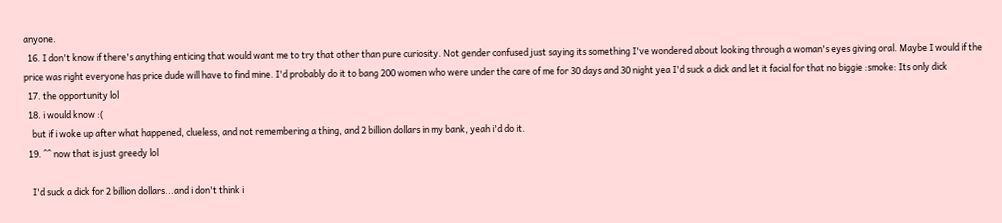anyone.
  16. I don't know if there's anything enticing that would want me to try that other than pure curiosity. Not gender confused just saying its something I've wondered about looking through a woman's eyes giving oral. Maybe I would if the price was right everyone has price dude will have to find mine. I'd probably do it to bang 200 women who were under the care of me for 30 days and 30 night yea I'd suck a dick and let it facial for that no biggie :smoke: Its only dick
  17. the opportunity lol
  18. i would know :(
    but if i woke up after what happened, clueless, and not remembering a thing, and 2 billion dollars in my bank, yeah i'd do it.
  19. ^^ now that is just greedy lol

    I'd suck a dick for 2 billion dollars...and i don't think i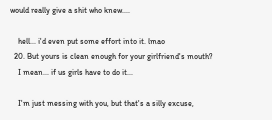would really give a shit who knew....

    hell... i'd even put some effort into it. lmao
  20. But yours is clean enough for your girlfriend's mouth?
    I mean... if us girls have to do it...

    I'm just messing with you, but that's a silly excuse,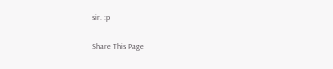sir. :p

Share This Page